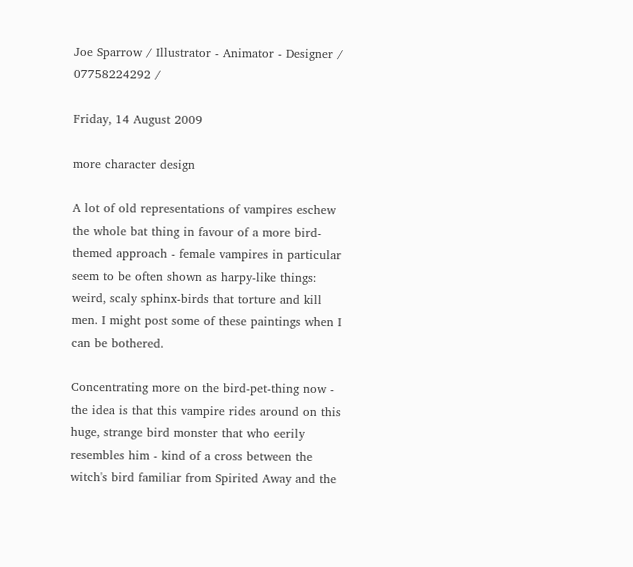Joe Sparrow / Illustrator - Animator - Designer / 07758224292 /

Friday, 14 August 2009

more character design

A lot of old representations of vampires eschew the whole bat thing in favour of a more bird-themed approach - female vampires in particular seem to be often shown as harpy-like things: weird, scaly sphinx-birds that torture and kill men. I might post some of these paintings when I can be bothered.

Concentrating more on the bird-pet-thing now - the idea is that this vampire rides around on this huge, strange bird monster that who eerily resembles him - kind of a cross between the witch's bird familiar from Spirited Away and the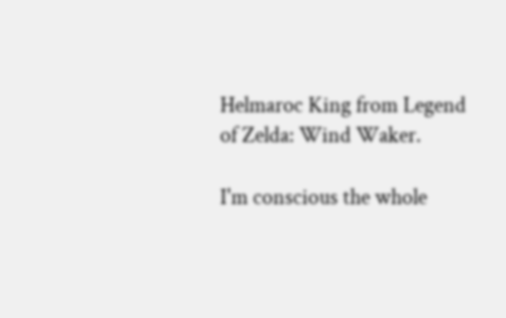Helmaroc King from Legend of Zelda: Wind Waker.

I'm conscious the whole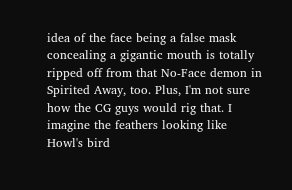idea of the face being a false mask concealing a gigantic mouth is totally ripped off from that No-Face demon in Spirited Away, too. Plus, I'm not sure how the CG guys would rig that. I imagine the feathers looking like Howl's bird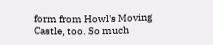form from Howl's Moving Castle, too. So much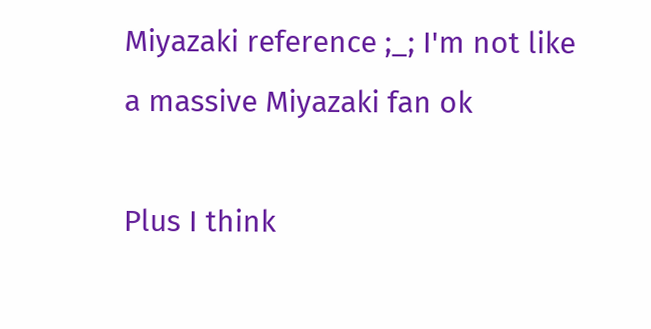Miyazaki reference ;_; I'm not like a massive Miyazaki fan ok

Plus I think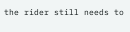the rider still needs to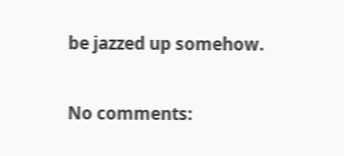be jazzed up somehow.

No comments: